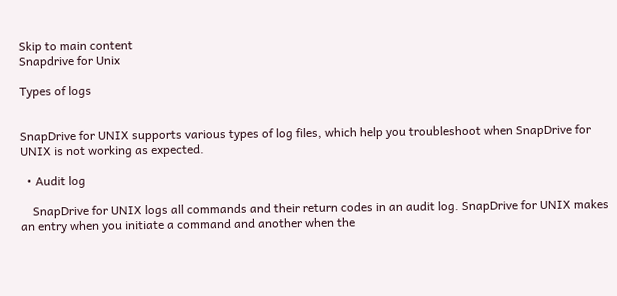Skip to main content
Snapdrive for Unix

Types of logs


SnapDrive for UNIX supports various types of log files, which help you troubleshoot when SnapDrive for UNIX is not working as expected.

  • Audit log

    SnapDrive for UNIX logs all commands and their return codes in an audit log. SnapDrive for UNIX makes an entry when you initiate a command and another when the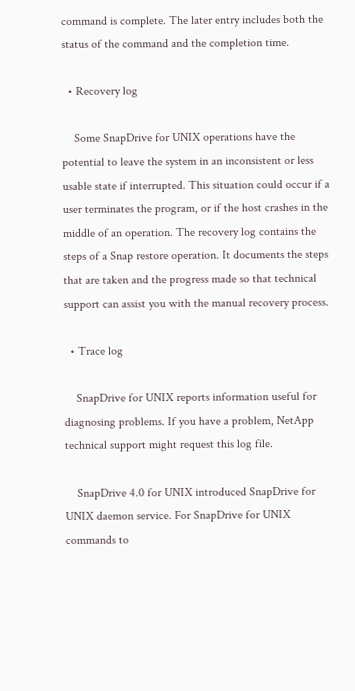command is complete. The later entry includes both the status of the command and the completion time.

  • Recovery log

    Some SnapDrive for UNIX operations have the potential to leave the system in an inconsistent or less usable state if interrupted. This situation could occur if a user terminates the program, or if the host crashes in the middle of an operation. The recovery log contains the steps of a Snap restore operation. It documents the steps that are taken and the progress made so that technical support can assist you with the manual recovery process.

  • Trace log

    SnapDrive for UNIX reports information useful for diagnosing problems. If you have a problem, NetApp technical support might request this log file.

    SnapDrive 4.0 for UNIX introduced SnapDrive for UNIX daemon service. For SnapDrive for UNIX commands to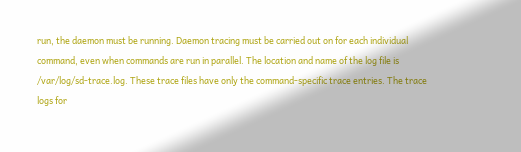run, the daemon must be running. Daemon tracing must be carried out on for each individual command, even when commands are run in parallel. The location and name of the log file is /var/log/sd-trace.log. These trace files have only the command-specific trace entries. The trace logs for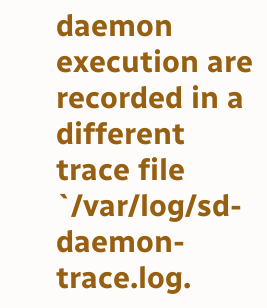daemon execution are recorded in a different trace file `/var/log/sd-daemon-trace.log.